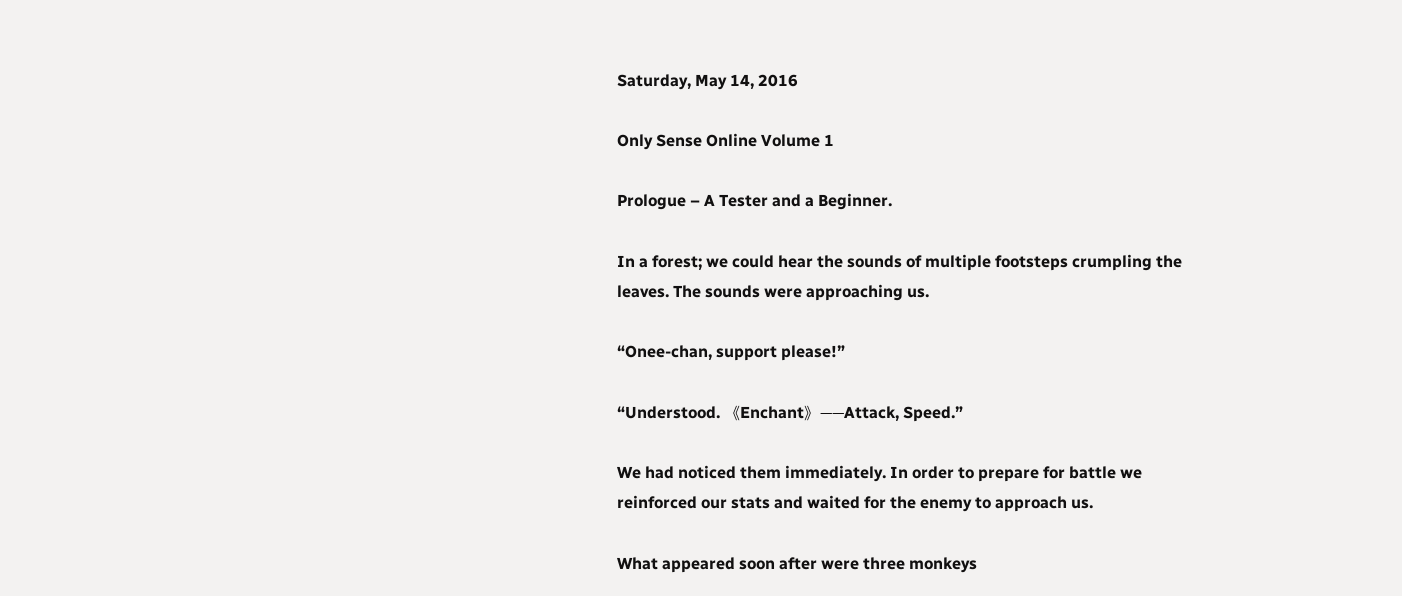Saturday, May 14, 2016

Only Sense Online Volume 1

Prologue – A Tester and a Beginner.

In a forest; we could hear the sounds of multiple footsteps crumpling the leaves. The sounds were approaching us.

“Onee-chan, support please!”

“Understood. 《Enchant》——Attack, Speed.”

We had noticed them immediately. In order to prepare for battle we reinforced our stats and waited for the enemy to approach us.

What appeared soon after were three monkeys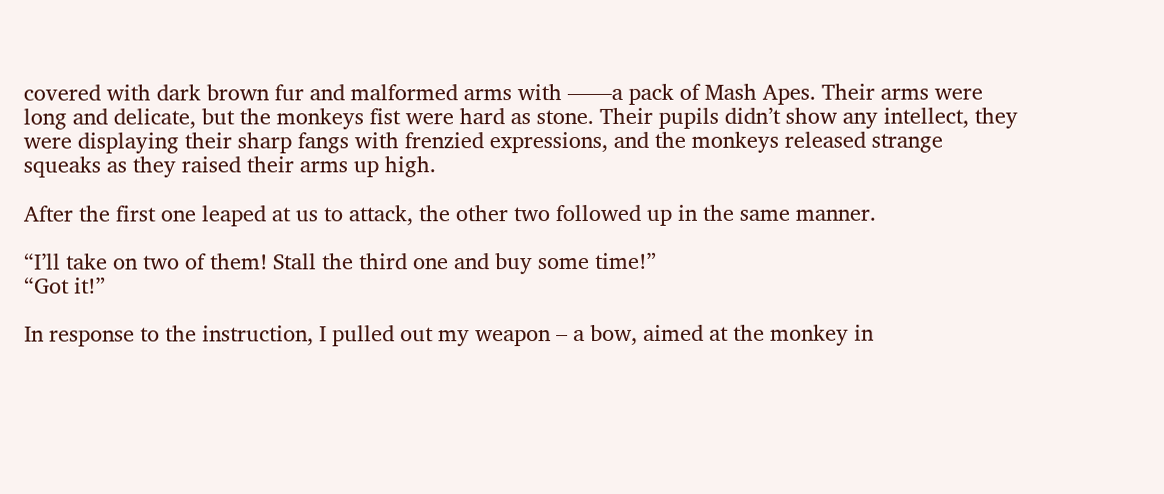covered with dark brown fur and malformed arms with ——a pack of Mash Apes. Their arms were long and delicate, but the monkeys fist were hard as stone. Their pupils didn’t show any intellect, they were displaying their sharp fangs with frenzied expressions, and the monkeys released strange squeaks as they raised their arms up high.

After the first one leaped at us to attack, the other two followed up in the same manner.

“I’ll take on two of them! Stall the third one and buy some time!”
“Got it!”

In response to the instruction, I pulled out my weapon – a bow, aimed at the monkey in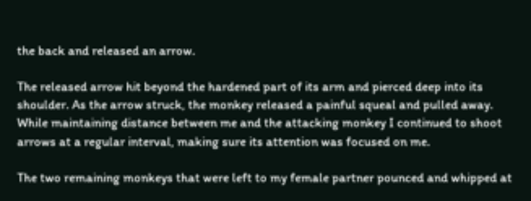the back and released an arrow.

The released arrow hit beyond the hardened part of its arm and pierced deep into its shoulder. As the arrow struck, the monkey released a painful squeal and pulled away. While maintaining distance between me and the attacking monkey I continued to shoot arrows at a regular interval, making sure its attention was focused on me.

The two remaining monkeys that were left to my female partner pounced and whipped at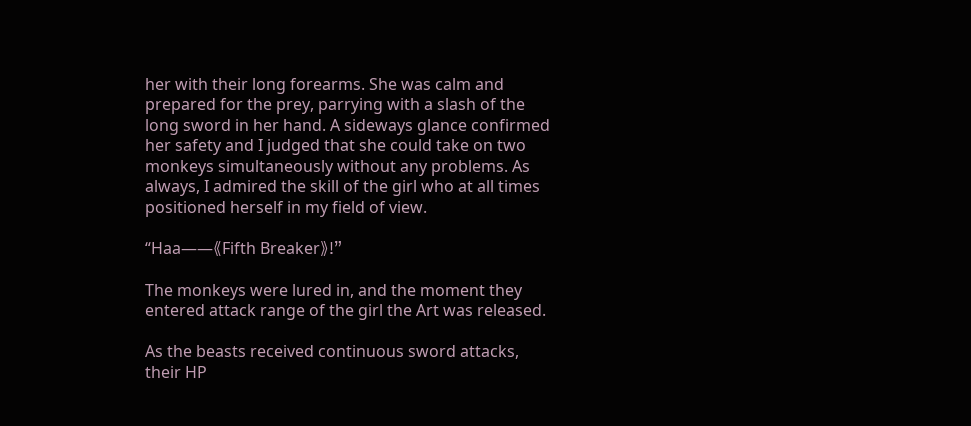her with their long forearms. She was calm and prepared for the prey, parrying with a slash of the long sword in her hand. A sideways glance confirmed her safety and I judged that she could take on two monkeys simultaneously without any problems. As always, I admired the skill of the girl who at all times positioned herself in my field of view.

“Haa——《Fifth Breaker》!”

The monkeys were lured in, and the moment they entered attack range of the girl the Art was released.

As the beasts received continuous sword attacks, their HP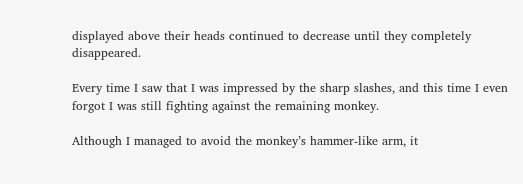displayed above their heads continued to decrease until they completely disappeared.

Every time I saw that I was impressed by the sharp slashes, and this time I even forgot I was still fighting against the remaining monkey.

Although I managed to avoid the monkey’s hammer-like arm, it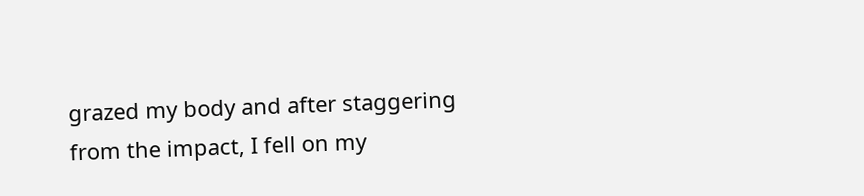grazed my body and after staggering from the impact, I fell on my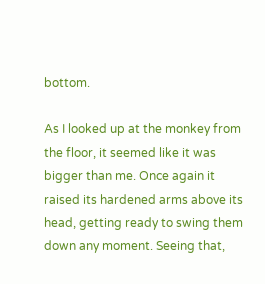bottom.

As I looked up at the monkey from the floor, it seemed like it was bigger than me. Once again it raised its hardened arms above its head, getting ready to swing them down any moment. Seeing that,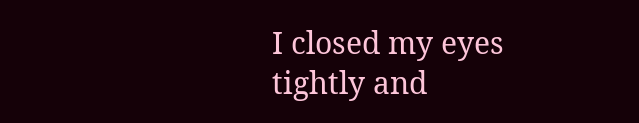I closed my eyes tightly and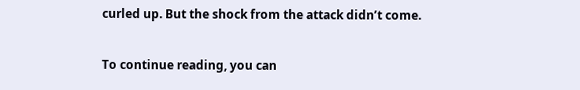curled up. But the shock from the attack didn’t come.

To continue reading, you can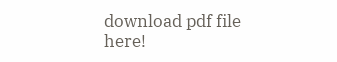download pdf file here!